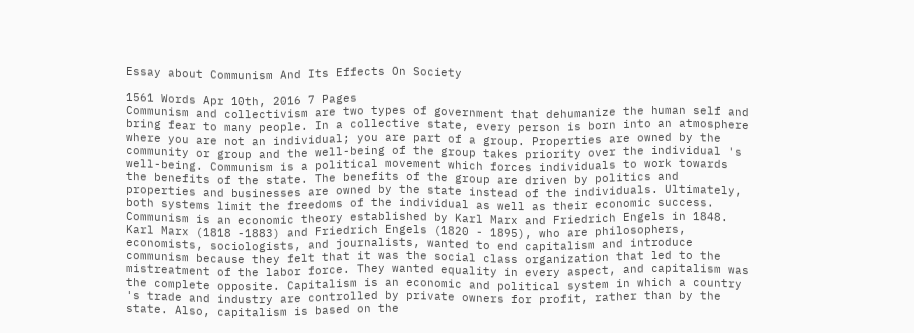Essay about Communism And Its Effects On Society

1561 Words Apr 10th, 2016 7 Pages
Communism and collectivism are two types of government that dehumanize the human self and bring fear to many people. In a collective state, every person is born into an atmosphere where you are not an individual; you are part of a group. Properties are owned by the community or group and the well-being of the group takes priority over the individual 's well-being. Communism is a political movement which forces individuals to work towards the benefits of the state. The benefits of the group are driven by politics and properties and businesses are owned by the state instead of the individuals. Ultimately, both systems limit the freedoms of the individual as well as their economic success. Communism is an economic theory established by Karl Marx and Friedrich Engels in 1848. Karl Marx (1818 -1883) and Friedrich Engels (1820 - 1895), who are philosophers, economists, sociologists, and journalists, wanted to end capitalism and introduce communism because they felt that it was the social class organization that led to the mistreatment of the labor force. They wanted equality in every aspect, and capitalism was the complete opposite. Capitalism is an economic and political system in which a country 's trade and industry are controlled by private owners for profit, rather than by the state. Also, capitalism is based on the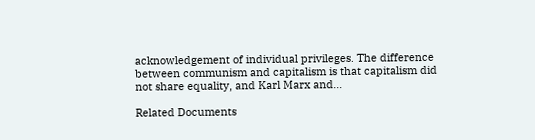acknowledgement of individual privileges. The difference between communism and capitalism is that capitalism did not share equality, and Karl Marx and…

Related Documents